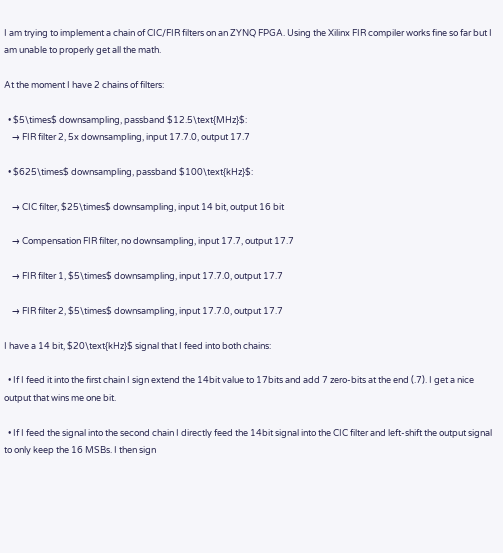I am trying to implement a chain of CIC/FIR filters on an ZYNQ FPGA. Using the Xilinx FIR compiler works fine so far but I am unable to properly get all the math.

At the moment I have 2 chains of filters:

  • $5\times$ downsampling, passband $12.5\text{MHz}$:
    → FIR filter 2, 5x downsampling, input 17.7.0, output 17.7

  • $625\times$ downsampling, passband $100\text{kHz}$:

    → CIC filter, $25\times$ downsampling, input 14 bit, output 16 bit

    → Compensation FIR filter, no downsampling, input 17.7, output 17.7

    → FIR filter 1, $5\times$ downsampling, input 17.7.0, output 17.7

    → FIR filter 2, $5\times$ downsampling, input 17.7.0, output 17.7

I have a 14 bit, $20\text{kHz}$ signal that I feed into both chains:

  • If I feed it into the first chain I sign extend the 14bit value to 17bits and add 7 zero-bits at the end (.7). I get a nice output that wins me one bit.

  • If I feed the signal into the second chain I directly feed the 14bit signal into the CIC filter and left-shift the output signal to only keep the 16 MSBs. I then sign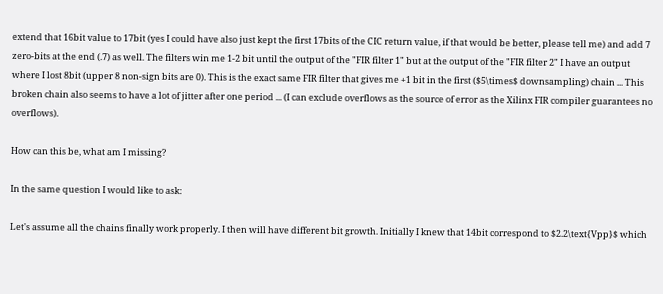extend that 16bit value to 17bit (yes I could have also just kept the first 17bits of the CIC return value, if that would be better, please tell me) and add 7 zero-bits at the end (.7) as well. The filters win me 1-2 bit until the output of the "FIR filter 1" but at the output of the "FIR filter 2" I have an output where I lost 8bit (upper 8 non-sign bits are 0). This is the exact same FIR filter that gives me +1 bit in the first ($5\times$ downsampling) chain ... This broken chain also seems to have a lot of jitter after one period ... (I can exclude overflows as the source of error as the Xilinx FIR compiler guarantees no overflows).

How can this be, what am I missing?

In the same question I would like to ask:

Let's assume all the chains finally work properly. I then will have different bit growth. Initially I knew that 14bit correspond to $2.2\text{Vpp}$ which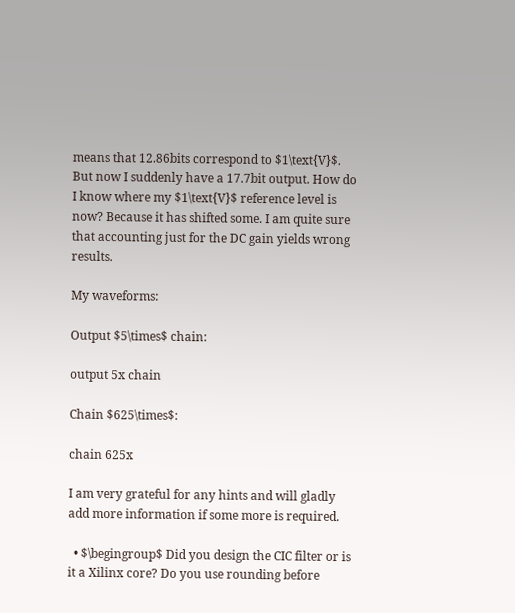means that 12.86bits correspond to $1\text{V}$. But now I suddenly have a 17.7bit output. How do I know where my $1\text{V}$ reference level is now? Because it has shifted some. I am quite sure that accounting just for the DC gain yields wrong results.

My waveforms:

Output $5\times$ chain:

output 5x chain

Chain $625\times$:

chain 625x

I am very grateful for any hints and will gladly add more information if some more is required.

  • $\begingroup$ Did you design the CIC filter or is it a Xilinx core? Do you use rounding before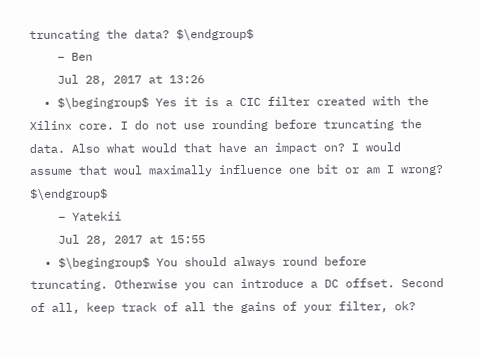truncating the data? $\endgroup$
    – Ben
    Jul 28, 2017 at 13:26
  • $\begingroup$ Yes it is a CIC filter created with the Xilinx core. I do not use rounding before truncating the data. Also what would that have an impact on? I would assume that woul maximally influence one bit or am I wrong? $\endgroup$
    – Yatekii
    Jul 28, 2017 at 15:55
  • $\begingroup$ You should always round before truncating. Otherwise you can introduce a DC offset. Second of all, keep track of all the gains of your filter, ok?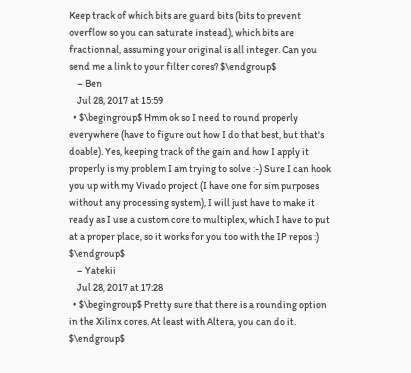Keep track of which bits are guard bits (bits to prevent overflow so you can saturate instead), which bits are fractionnal, assuming your original is all integer. Can you send me a link to your filter cores? $\endgroup$
    – Ben
    Jul 28, 2017 at 15:59
  • $\begingroup$ Hmm ok so I need to round properly everywhere (have to figure out how I do that best, but that's doable). Yes, keeping track of the gain and how I apply it properly is my problem I am trying to solve :-) Sure I can hook you up with my Vivado project (I have one for sim purposes without any processing system), I will just have to make it ready as I use a custom core to multiplex, which I have to put at a proper place, so it works for you too with the IP repos :) $\endgroup$
    – Yatekii
    Jul 28, 2017 at 17:28
  • $\begingroup$ Pretty sure that there is a rounding option in the Xilinx cores. At least with Altera, you can do it. $\endgroup$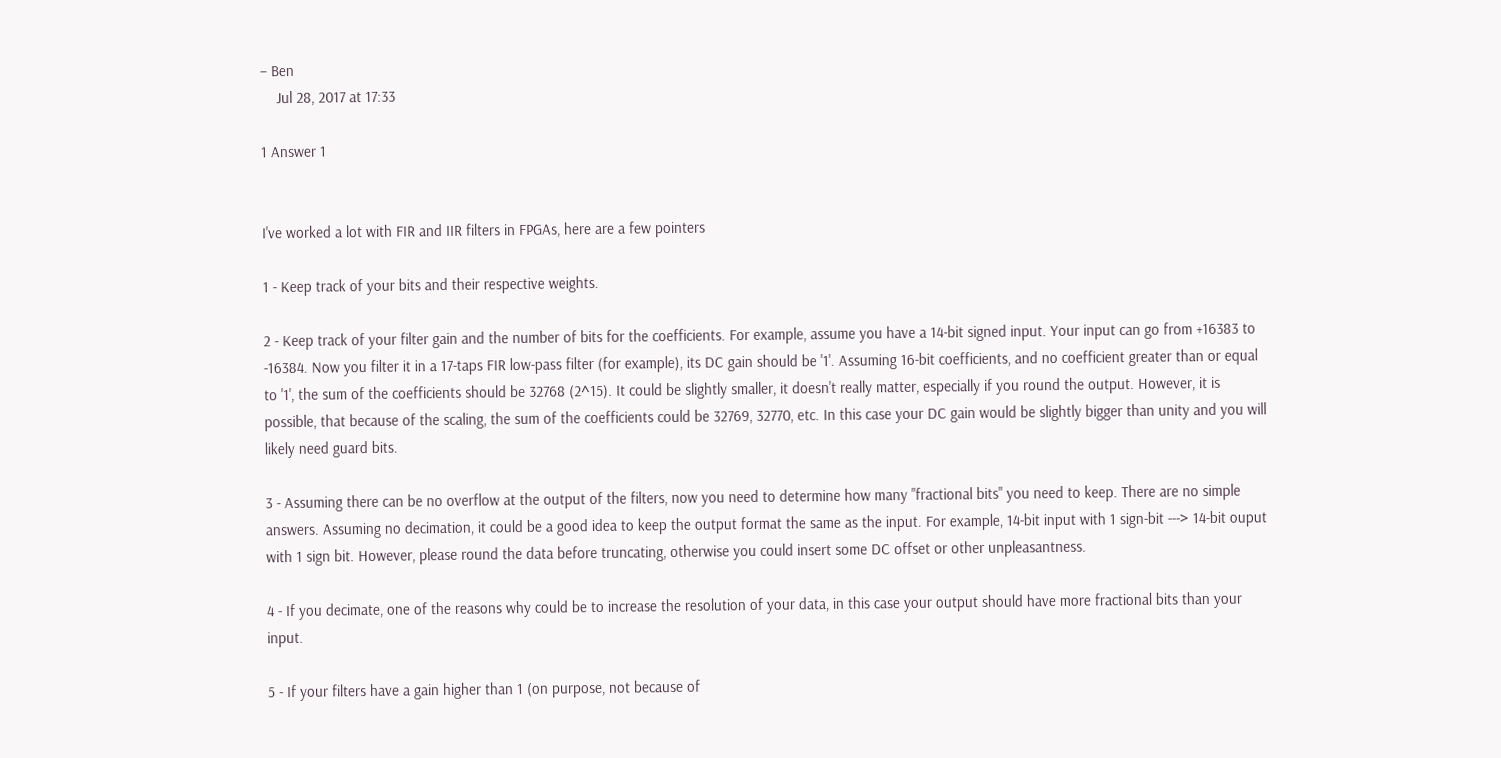– Ben
    Jul 28, 2017 at 17:33

1 Answer 1


I've worked a lot with FIR and IIR filters in FPGAs, here are a few pointers

1 - Keep track of your bits and their respective weights.

2 - Keep track of your filter gain and the number of bits for the coefficients. For example, assume you have a 14-bit signed input. Your input can go from +16383 to -16384. Now you filter it in a 17-taps FIR low-pass filter (for example), its DC gain should be '1'. Assuming 16-bit coefficients, and no coefficient greater than or equal to '1', the sum of the coefficients should be 32768 (2^15). It could be slightly smaller, it doesn't really matter, especially if you round the output. However, it is possible, that because of the scaling, the sum of the coefficients could be 32769, 32770, etc. In this case your DC gain would be slightly bigger than unity and you will likely need guard bits.

3 - Assuming there can be no overflow at the output of the filters, now you need to determine how many "fractional bits" you need to keep. There are no simple answers. Assuming no decimation, it could be a good idea to keep the output format the same as the input. For example, 14-bit input with 1 sign-bit ---> 14-bit ouput with 1 sign bit. However, please round the data before truncating, otherwise you could insert some DC offset or other unpleasantness.

4 - If you decimate, one of the reasons why could be to increase the resolution of your data, in this case your output should have more fractional bits than your input.

5 - If your filters have a gain higher than 1 (on purpose, not because of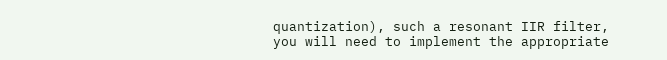quantization), such a resonant IIR filter, you will need to implement the appropriate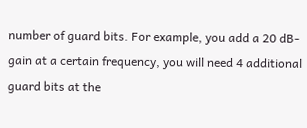number of guard bits. For example, you add a 20 dB-gain at a certain frequency, you will need 4 additional guard bits at the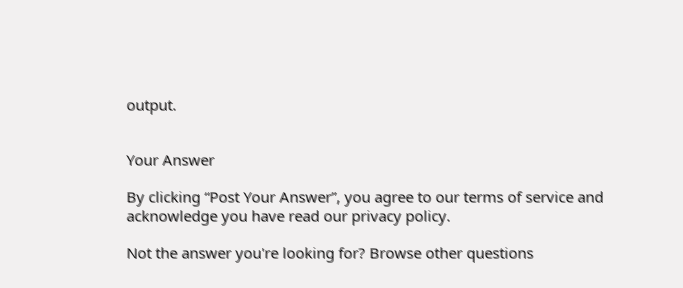output.


Your Answer

By clicking “Post Your Answer”, you agree to our terms of service and acknowledge you have read our privacy policy.

Not the answer you're looking for? Browse other questions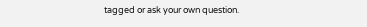tagged or ask your own question.